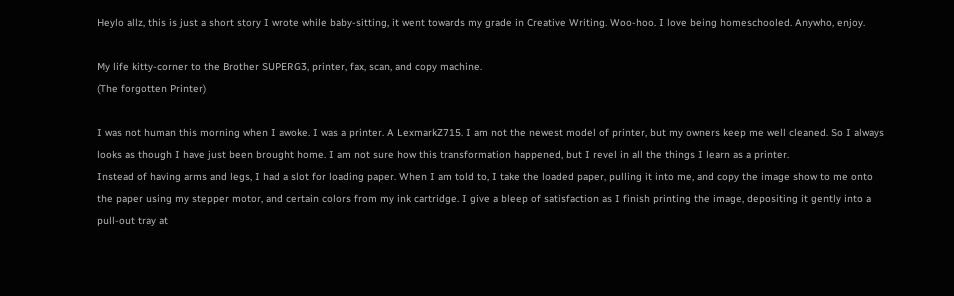Heylo allz, this is just a short story I wrote while baby-sitting, it went towards my grade in Creative Writing. Woo-hoo. I love being homeschooled. Anywho, enjoy.

My life kitty-corner to the Brother SUPERG3, printer, fax, scan, and copy machine.
(The forgotten Printer)

I was not human this morning when I awoke. I was a printer. A LexmarkZ715. I am not the newest model of printer, but my owners keep me well cleaned. So I always looks as though I have just been brought home. I am not sure how this transformation happened, but I revel in all the things I learn as a printer.
Instead of having arms and legs, I had a slot for loading paper. When I am told to, I take the loaded paper, pulling it into me, and copy the image show to me onto the paper using my stepper motor, and certain colors from my ink cartridge. I give a bleep of satisfaction as I finish printing the image, depositing it gently into a pull-out tray at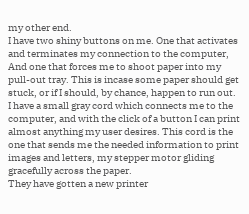my other end.
I have two shiny buttons on me. One that activates and terminates my connection to the computer, And one that forces me to shoot paper into my pull-out tray. This is incase some paper should get stuck, or if I should, by chance, happen to run out.
I have a small gray cord which connects me to the computer, and with the click of a button I can print almost anything my user desires. This cord is the one that sends me the needed information to print images and letters, my stepper motor gliding gracefully across the paper.
They have gotten a new printer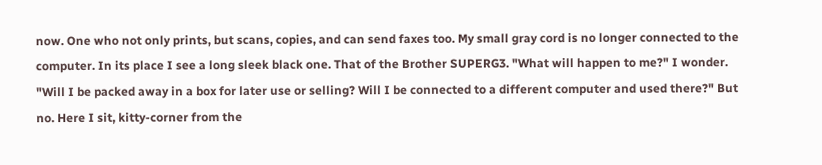now. One who not only prints, but scans, copies, and can send faxes too. My small gray cord is no longer connected to the computer. In its place I see a long sleek black one. That of the Brother SUPERG3. "What will happen to me?" I wonder. "Will I be packed away in a box for later use or selling? Will I be connected to a different computer and used there?" But no. Here I sit, kitty-corner from the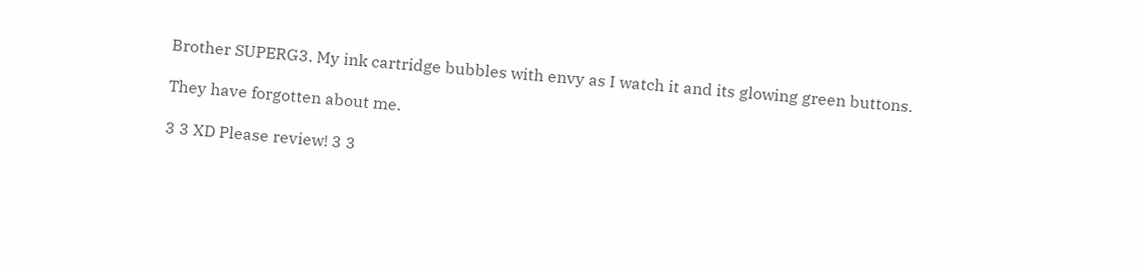Brother SUPERG3. My ink cartridge bubbles with envy as I watch it and its glowing green buttons.

They have forgotten about me.

3 3 XD Please review! 3 3